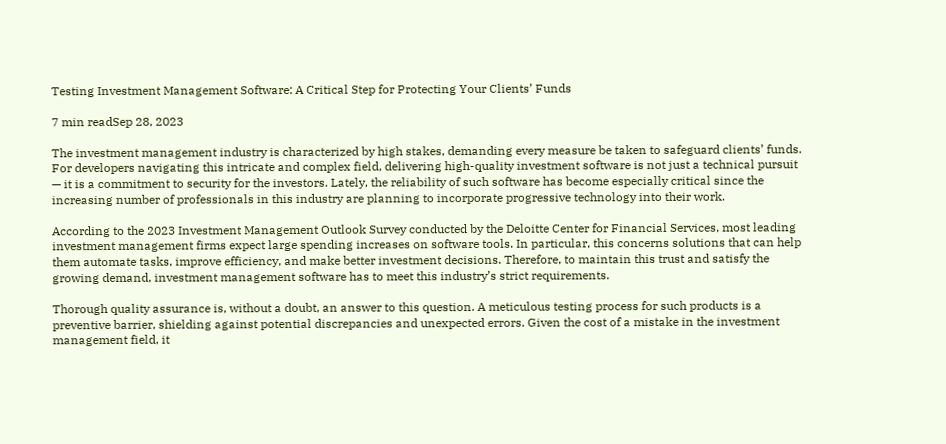Testing Investment Management Software: A Critical Step for Protecting Your Clients’ Funds

7 min readSep 28, 2023

The investment management industry is characterized by high stakes, demanding every measure be taken to safeguard clients’ funds. For developers navigating this intricate and complex field, delivering high-quality investment software is not just a technical pursuit — it is a commitment to security for the investors. Lately, the reliability of such software has become especially critical since the increasing number of professionals in this industry are planning to incorporate progressive technology into their work.

According to the 2023 Investment Management Outlook Survey conducted by the Deloitte Center for Financial Services, most leading investment management firms expect large spending increases on software tools. In particular, this concerns solutions that can help them automate tasks, improve efficiency, and make better investment decisions. Therefore, to maintain this trust and satisfy the growing demand, investment management software has to meet this industry’s strict requirements.

Thorough quality assurance is, without a doubt, an answer to this question. A meticulous testing process for such products is a preventive barrier, shielding against potential discrepancies and unexpected errors. Given the cost of a mistake in the investment management field, it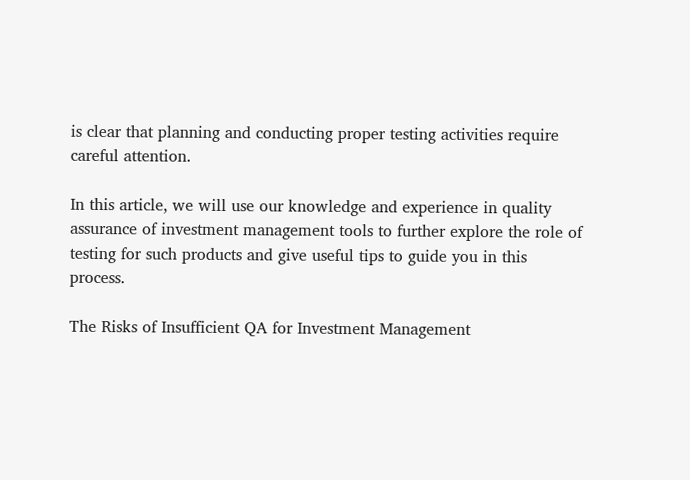is clear that planning and conducting proper testing activities require careful attention.

In this article, we will use our knowledge and experience in quality assurance of investment management tools to further explore the role of testing for such products and give useful tips to guide you in this process.

The Risks of Insufficient QA for Investment Management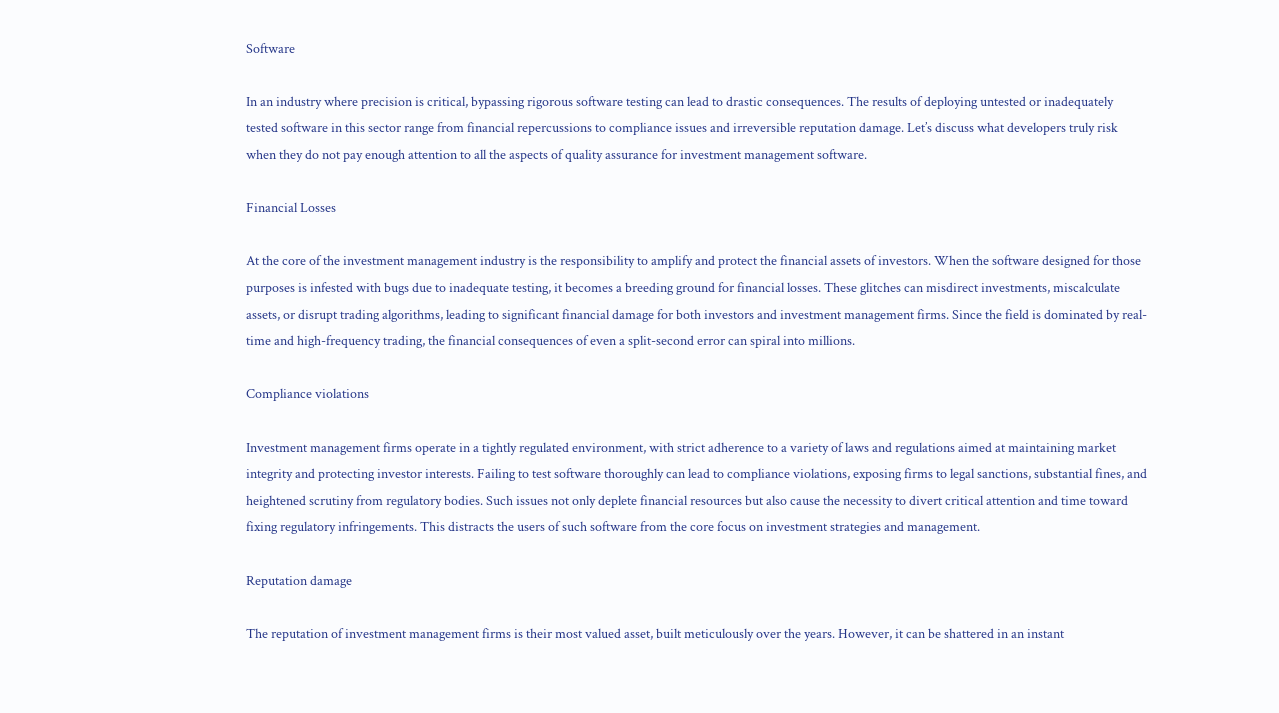Software

In an industry where precision is critical, bypassing rigorous software testing can lead to drastic consequences. The results of deploying untested or inadequately tested software in this sector range from financial repercussions to compliance issues and irreversible reputation damage. Let’s discuss what developers truly risk when they do not pay enough attention to all the aspects of quality assurance for investment management software.

Financial Losses

At the core of the investment management industry is the responsibility to amplify and protect the financial assets of investors. When the software designed for those purposes is infested with bugs due to inadequate testing, it becomes a breeding ground for financial losses. These glitches can misdirect investments, miscalculate assets, or disrupt trading algorithms, leading to significant financial damage for both investors and investment management firms. Since the field is dominated by real-time and high-frequency trading, the financial consequences of even a split-second error can spiral into millions.

Compliance violations

Investment management firms operate in a tightly regulated environment, with strict adherence to a variety of laws and regulations aimed at maintaining market integrity and protecting investor interests. Failing to test software thoroughly can lead to compliance violations, exposing firms to legal sanctions, substantial fines, and heightened scrutiny from regulatory bodies. Such issues not only deplete financial resources but also cause the necessity to divert critical attention and time toward fixing regulatory infringements. This distracts the users of such software from the core focus on investment strategies and management.

Reputation damage

The reputation of investment management firms is their most valued asset, built meticulously over the years. However, it can be shattered in an instant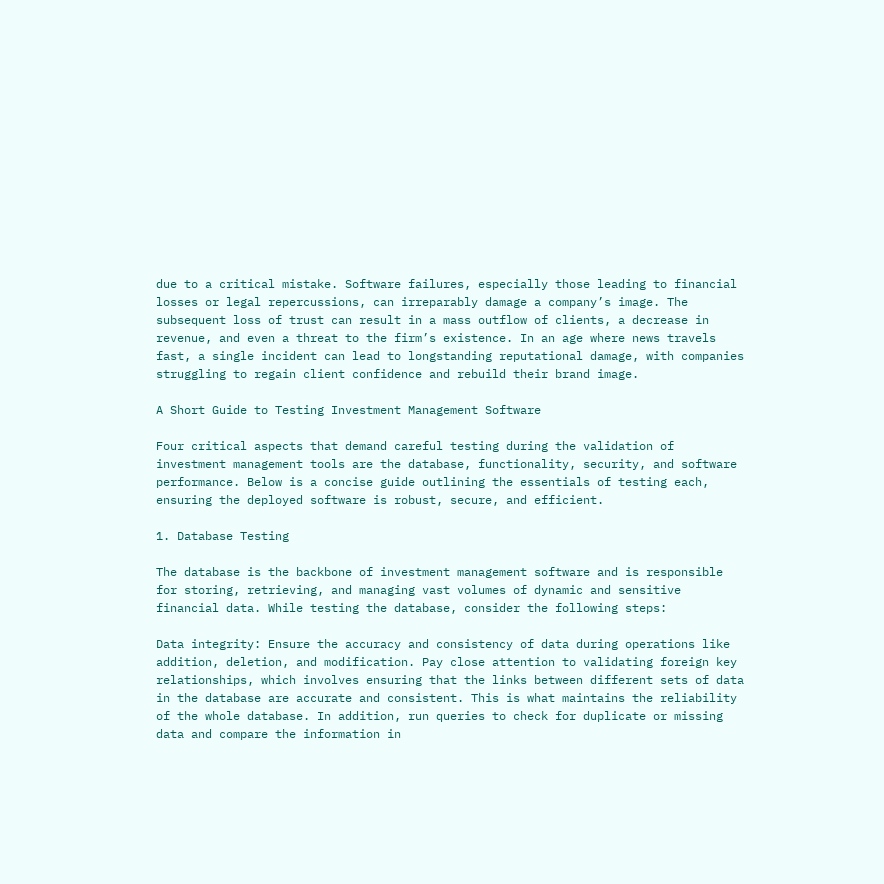due to a critical mistake. Software failures, especially those leading to financial losses or legal repercussions, can irreparably damage a company’s image. The subsequent loss of trust can result in a mass outflow of clients, a decrease in revenue, and even a threat to the firm’s existence. In an age where news travels fast, a single incident can lead to longstanding reputational damage, with companies struggling to regain client confidence and rebuild their brand image.

A Short Guide to Testing Investment Management Software

Four critical aspects that demand careful testing during the validation of investment management tools are the database, functionality, security, and software performance. Below is a concise guide outlining the essentials of testing each, ensuring the deployed software is robust, secure, and efficient.

1. Database Testing

The database is the backbone of investment management software and is responsible for storing, retrieving, and managing vast volumes of dynamic and sensitive financial data. While testing the database, consider the following steps:

Data integrity: Ensure the accuracy and consistency of data during operations like addition, deletion, and modification. Pay close attention to validating foreign key relationships, which involves ensuring that the links between different sets of data in the database are accurate and consistent. This is what maintains the reliability of the whole database. In addition, run queries to check for duplicate or missing data and compare the information in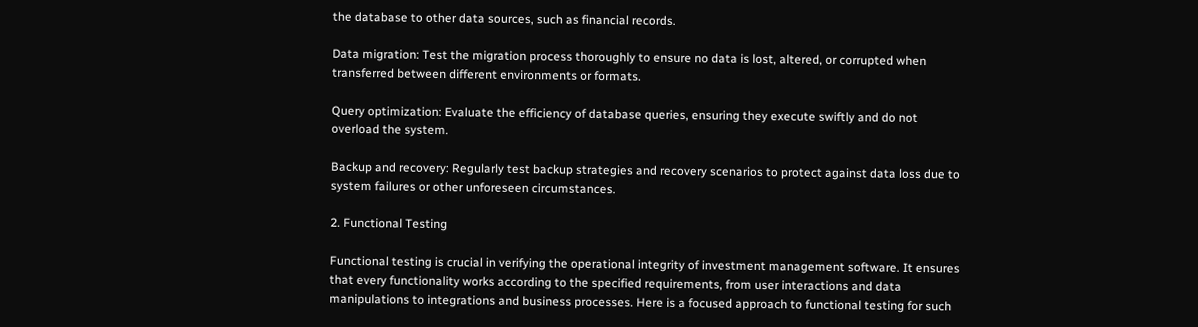the database to other data sources, such as financial records.

Data migration: Test the migration process thoroughly to ensure no data is lost, altered, or corrupted when transferred between different environments or formats.

Query optimization: Evaluate the efficiency of database queries, ensuring they execute swiftly and do not overload the system.

Backup and recovery: Regularly test backup strategies and recovery scenarios to protect against data loss due to system failures or other unforeseen circumstances.

2. Functional Testing

Functional testing is crucial in verifying the operational integrity of investment management software. It ensures that every functionality works according to the specified requirements, from user interactions and data manipulations to integrations and business processes. Here is a focused approach to functional testing for such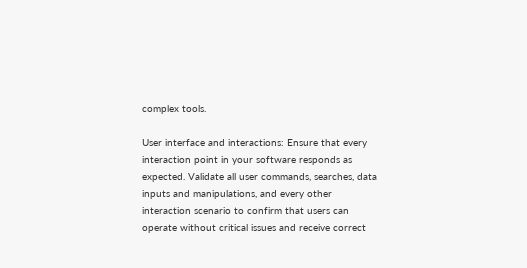complex tools.

User interface and interactions: Ensure that every interaction point in your software responds as expected. Validate all user commands, searches, data inputs and manipulations, and every other interaction scenario to confirm that users can operate without critical issues and receive correct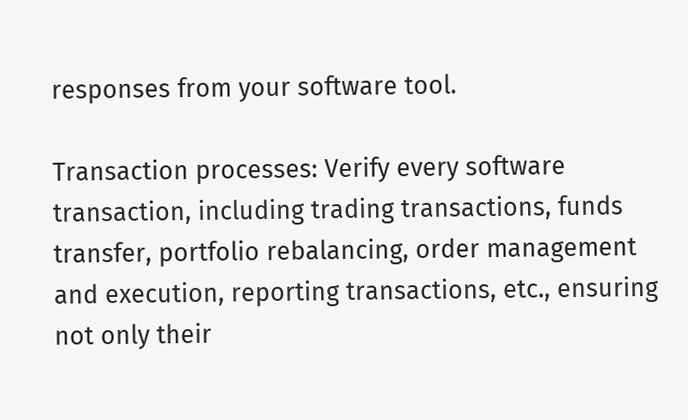responses from your software tool.

Transaction processes: Verify every software transaction, including trading transactions, funds transfer, portfolio rebalancing, order management and execution, reporting transactions, etc., ensuring not only their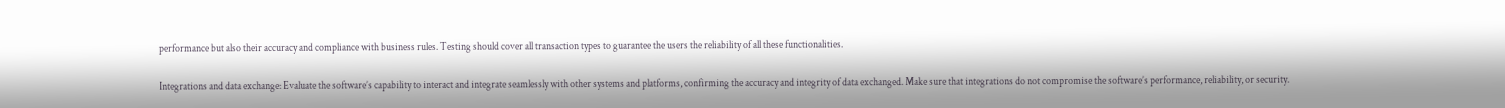performance but also their accuracy and compliance with business rules. Testing should cover all transaction types to guarantee the users the reliability of all these functionalities.

Integrations and data exchange: Evaluate the software’s capability to interact and integrate seamlessly with other systems and platforms, confirming the accuracy and integrity of data exchanged. Make sure that integrations do not compromise the software’s performance, reliability, or security.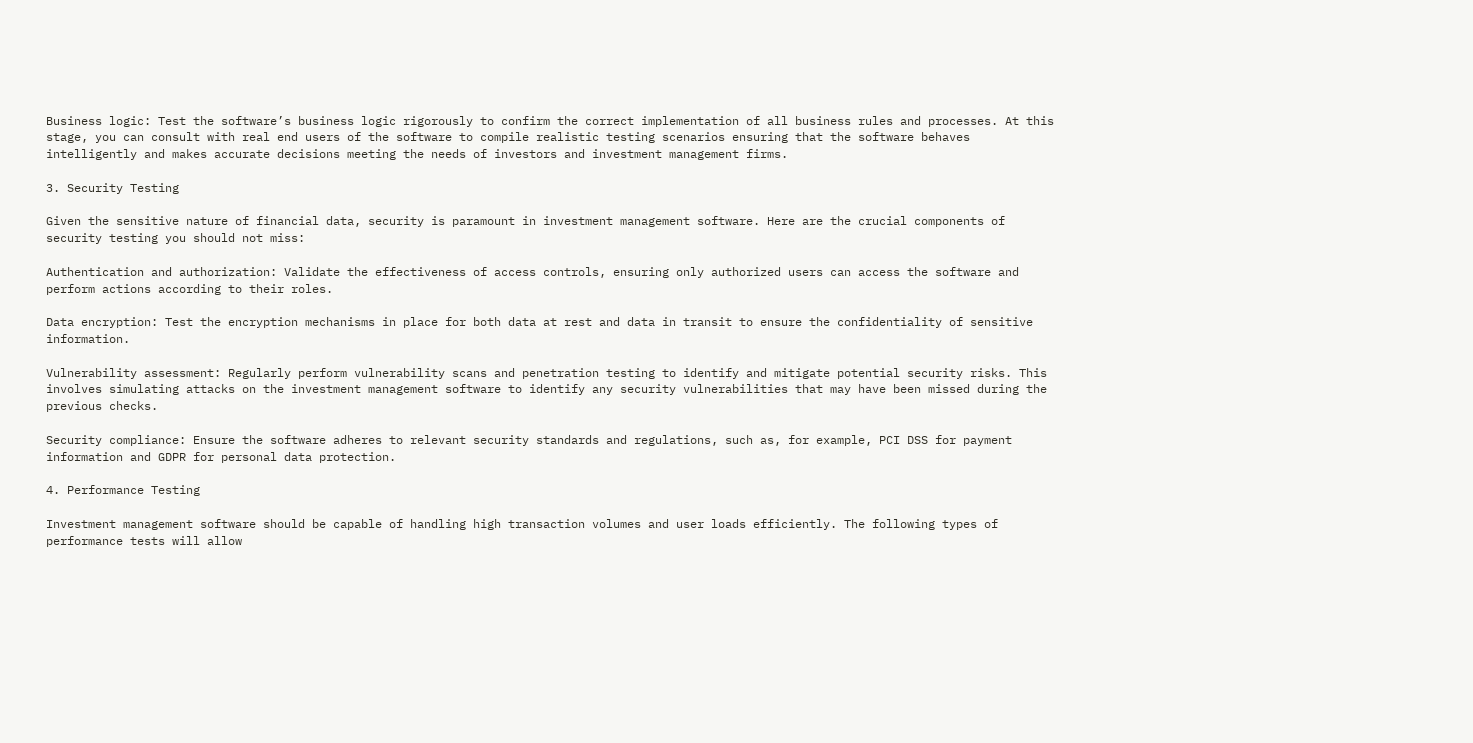Business logic: Test the software’s business logic rigorously to confirm the correct implementation of all business rules and processes. At this stage, you can consult with real end users of the software to compile realistic testing scenarios ensuring that the software behaves intelligently and makes accurate decisions meeting the needs of investors and investment management firms.

3. Security Testing

Given the sensitive nature of financial data, security is paramount in investment management software. Here are the crucial components of security testing you should not miss:

Authentication and authorization: Validate the effectiveness of access controls, ensuring only authorized users can access the software and perform actions according to their roles.

Data encryption: Test the encryption mechanisms in place for both data at rest and data in transit to ensure the confidentiality of sensitive information.

Vulnerability assessment: Regularly perform vulnerability scans and penetration testing to identify and mitigate potential security risks. This involves simulating attacks on the investment management software to identify any security vulnerabilities that may have been missed during the previous checks.

Security compliance: Ensure the software adheres to relevant security standards and regulations, such as, for example, PCI DSS for payment information and GDPR for personal data protection.

4. Performance Testing

Investment management software should be capable of handling high transaction volumes and user loads efficiently. The following types of performance tests will allow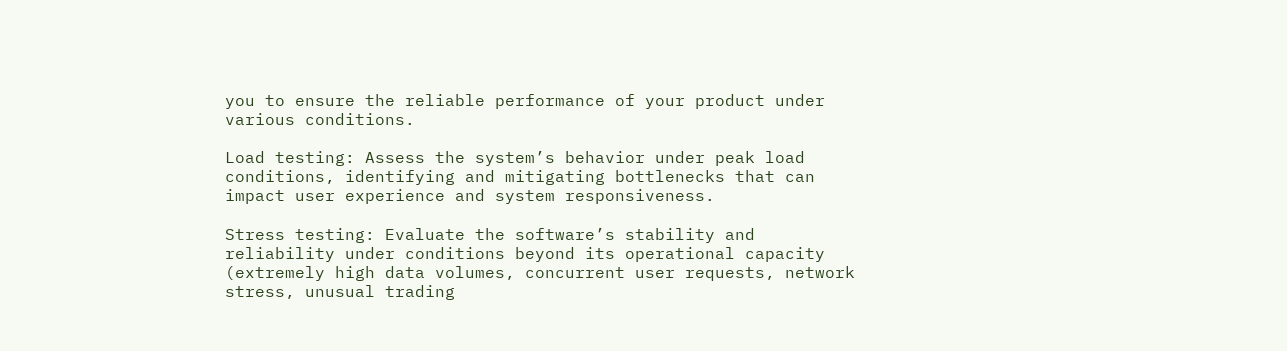you to ensure the reliable performance of your product under various conditions.

Load testing: Assess the system’s behavior under peak load conditions, identifying and mitigating bottlenecks that can impact user experience and system responsiveness.

Stress testing: Evaluate the software’s stability and reliability under conditions beyond its operational capacity (extremely high data volumes, concurrent user requests, network stress, unusual trading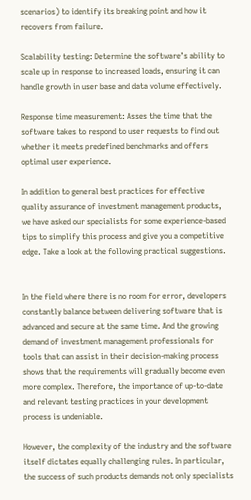scenarios) to identify its breaking point and how it recovers from failure.

Scalability testing: Determine the software’s ability to scale up in response to increased loads, ensuring it can handle growth in user base and data volume effectively.

Response time measurement: Asses the time that the software takes to respond to user requests to find out whether it meets predefined benchmarks and offers optimal user experience.

In addition to general best practices for effective quality assurance of investment management products, we have asked our specialists for some experience-based tips to simplify this process and give you a competitive edge. Take a look at the following practical suggestions.


In the field where there is no room for error, developers constantly balance between delivering software that is advanced and secure at the same time. And the growing demand of investment management professionals for tools that can assist in their decision-making process shows that the requirements will gradually become even more complex. Therefore, the importance of up-to-date and relevant testing practices in your development process is undeniable.

However, the complexity of the industry and the software itself dictates equally challenging rules. In particular, the success of such products demands not only specialists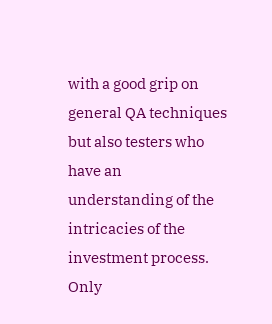with a good grip on general QA techniques but also testers who have an understanding of the intricacies of the investment process. Only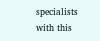specialists with this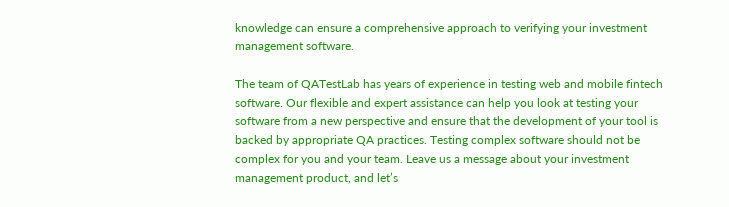knowledge can ensure a comprehensive approach to verifying your investment management software.

The team of QATestLab has years of experience in testing web and mobile fintech software. Our flexible and expert assistance can help you look at testing your software from a new perspective and ensure that the development of your tool is backed by appropriate QA practices. Testing complex software should not be complex for you and your team. Leave us a message about your investment management product, and let’s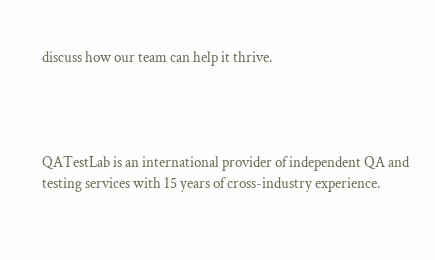discuss how our team can help it thrive.




QATestLab is an international provider of independent QA and testing services with 15 years of cross-industry experience.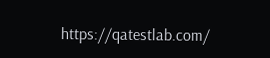https://qatestlab.com/